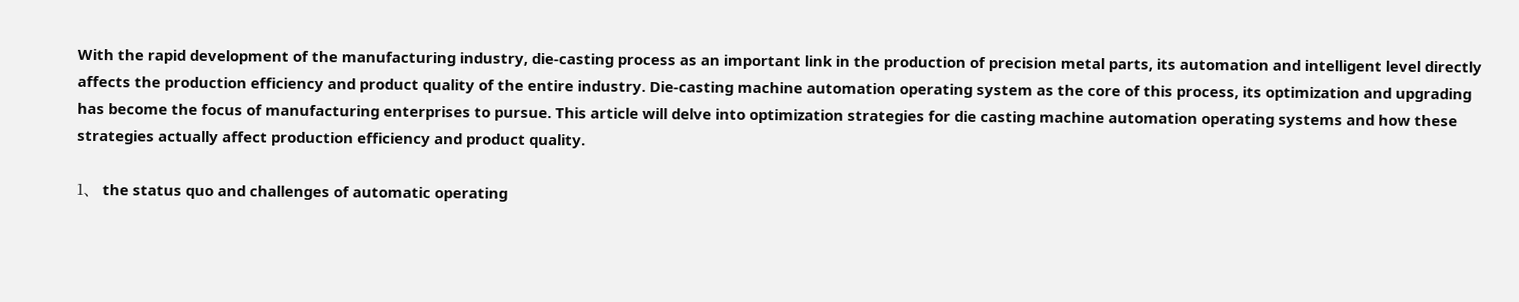With the rapid development of the manufacturing industry, die-casting process as an important link in the production of precision metal parts, its automation and intelligent level directly affects the production efficiency and product quality of the entire industry. Die-casting machine automation operating system as the core of this process, its optimization and upgrading has become the focus of manufacturing enterprises to pursue. This article will delve into optimization strategies for die casting machine automation operating systems and how these strategies actually affect production efficiency and product quality.

1、 the status quo and challenges of automatic operating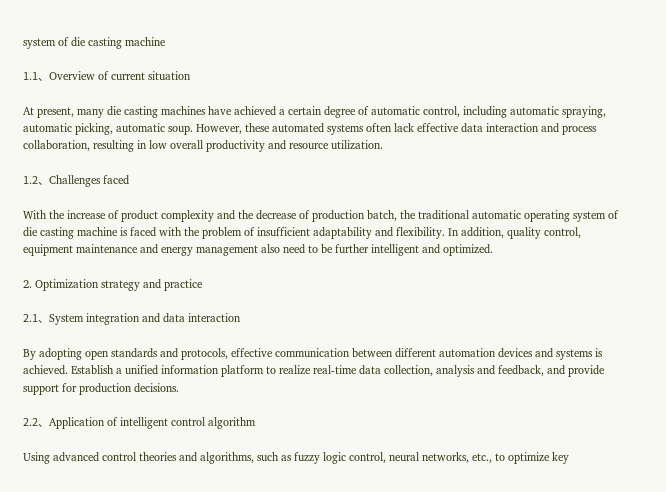system of die casting machine

1.1、Overview of current situation

At present, many die casting machines have achieved a certain degree of automatic control, including automatic spraying, automatic picking, automatic soup. However, these automated systems often lack effective data interaction and process collaboration, resulting in low overall productivity and resource utilization.

1.2、Challenges faced

With the increase of product complexity and the decrease of production batch, the traditional automatic operating system of die casting machine is faced with the problem of insufficient adaptability and flexibility. In addition, quality control, equipment maintenance and energy management also need to be further intelligent and optimized.

2. Optimization strategy and practice

2.1、System integration and data interaction

By adopting open standards and protocols, effective communication between different automation devices and systems is achieved. Establish a unified information platform to realize real-time data collection, analysis and feedback, and provide support for production decisions.

2.2、Application of intelligent control algorithm

Using advanced control theories and algorithms, such as fuzzy logic control, neural networks, etc., to optimize key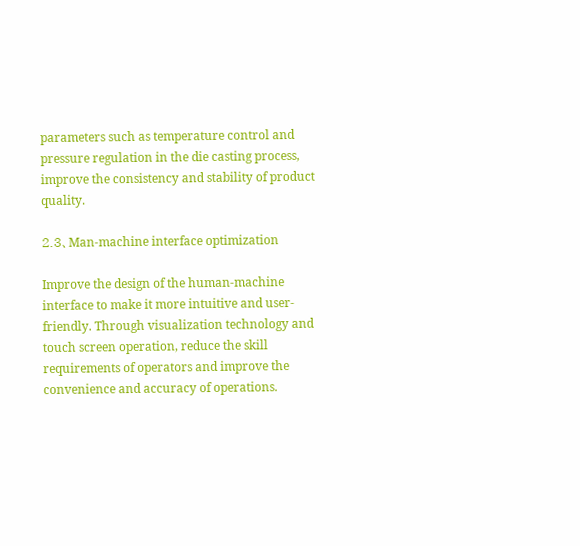parameters such as temperature control and pressure regulation in the die casting process, improve the consistency and stability of product quality.

2.3、Man-machine interface optimization

Improve the design of the human-machine interface to make it more intuitive and user-friendly. Through visualization technology and touch screen operation, reduce the skill requirements of operators and improve the convenience and accuracy of operations.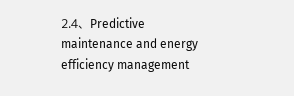2.4、Predictive maintenance and energy efficiency management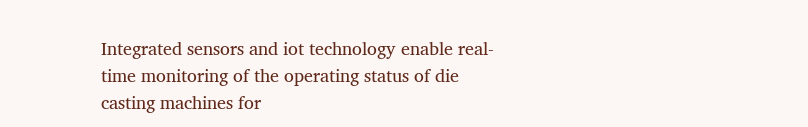Integrated sensors and iot technology enable real-time monitoring of the operating status of die casting machines for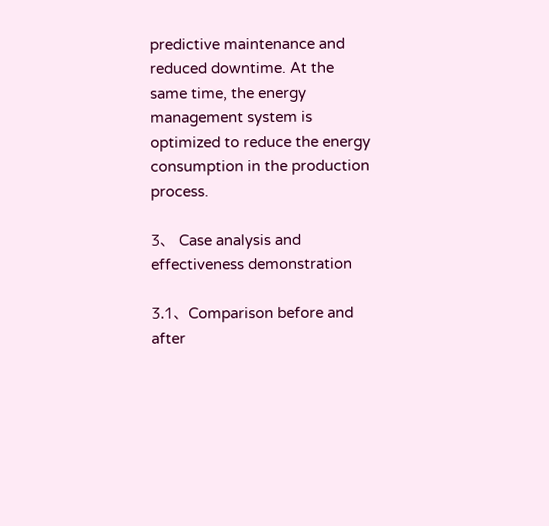predictive maintenance and reduced downtime. At the same time, the energy management system is optimized to reduce the energy consumption in the production process.

3、 Case analysis and effectiveness demonstration

3.1、Comparison before and after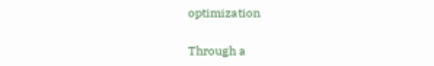optimization

Through a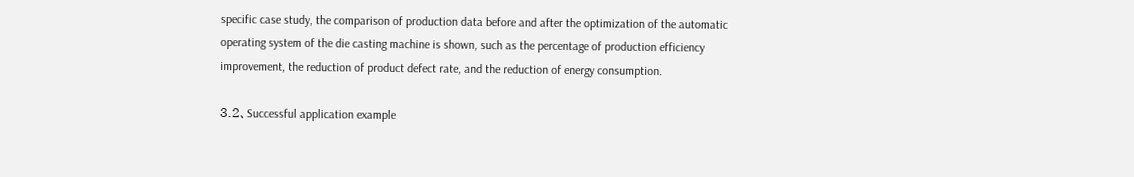specific case study, the comparison of production data before and after the optimization of the automatic operating system of the die casting machine is shown, such as the percentage of production efficiency improvement, the reduction of product defect rate, and the reduction of energy consumption.

3.2、Successful application example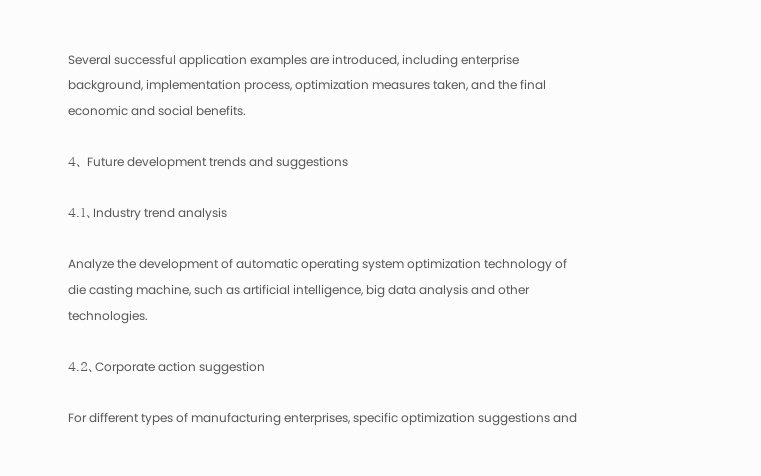Several successful application examples are introduced, including enterprise background, implementation process, optimization measures taken, and the final economic and social benefits.

4、 Future development trends and suggestions

4.1、Industry trend analysis

Analyze the development of automatic operating system optimization technology of die casting machine, such as artificial intelligence, big data analysis and other technologies.

4.2、Corporate action suggestion

For different types of manufacturing enterprises, specific optimization suggestions and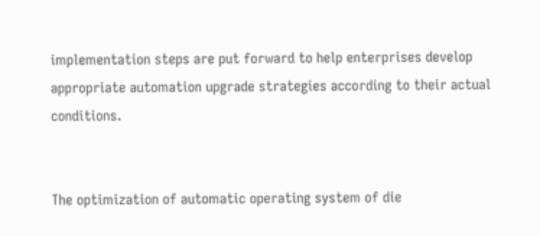implementation steps are put forward to help enterprises develop appropriate automation upgrade strategies according to their actual conditions.


The optimization of automatic operating system of die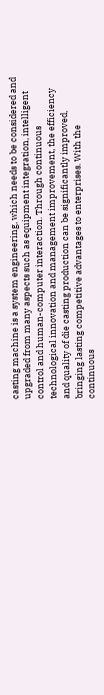casting machine is a system engineering, which needs to be considered and upgraded from many aspects such as equipment integration, intelligent control and human-computer interaction. Through continuous technological innovation and management improvement, the efficiency and quality of die casting production can be significantly improved, bringing lasting competitive advantages to enterprises. With the continuous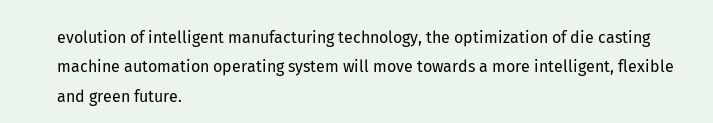evolution of intelligent manufacturing technology, the optimization of die casting machine automation operating system will move towards a more intelligent, flexible and green future.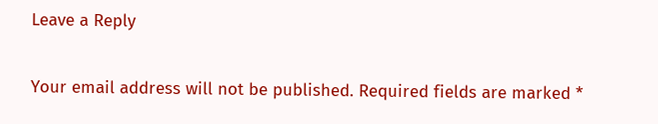Leave a Reply

Your email address will not be published. Required fields are marked *